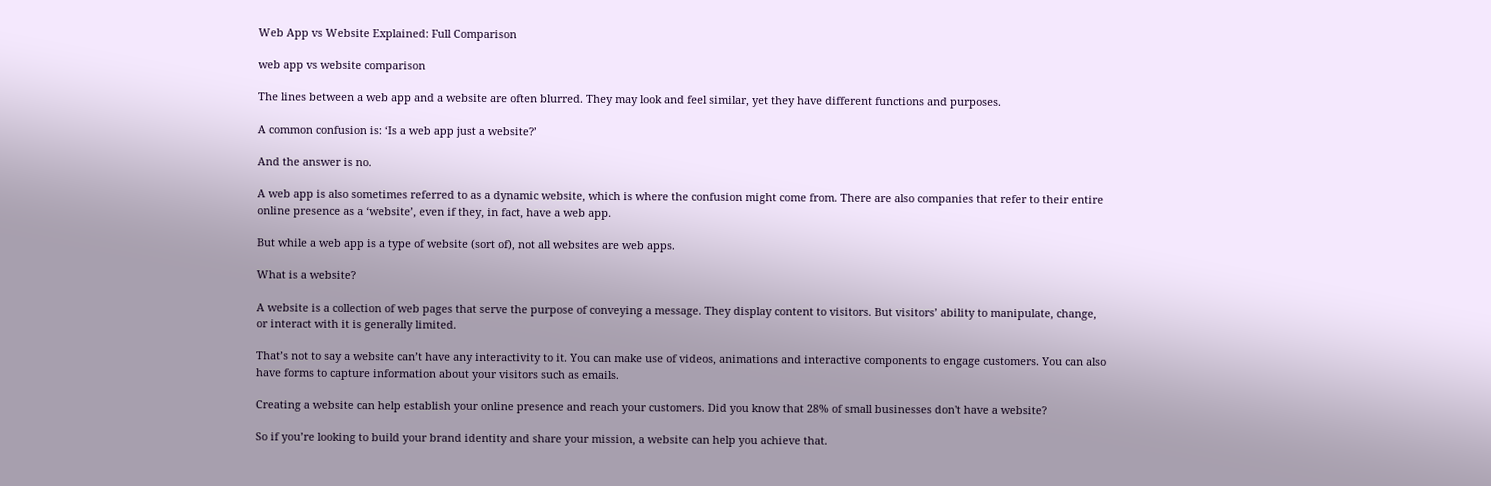Web App vs Website Explained: Full Comparison

web app vs website comparison

The lines between a web app and a website are often blurred. They may look and feel similar, yet they have different functions and purposes.

A common confusion is: ‘Is a web app just a website?’

And the answer is no.

A web app is also sometimes referred to as a dynamic website, which is where the confusion might come from. There are also companies that refer to their entire online presence as a ‘website’, even if they, in fact, have a web app.

But while a web app is a type of website (sort of), not all websites are web apps.

What is a website?

A website is a collection of web pages that serve the purpose of conveying a message. They display content to visitors. But visitors’ ability to manipulate, change, or interact with it is generally limited.

That’s not to say a website can’t have any interactivity to it. You can make use of videos, animations and interactive components to engage customers. You can also have forms to capture information about your visitors such as emails.

Creating a website can help establish your online presence and reach your customers. Did you know that 28% of small businesses don't have a website?

So if you’re looking to build your brand identity and share your mission, a website can help you achieve that.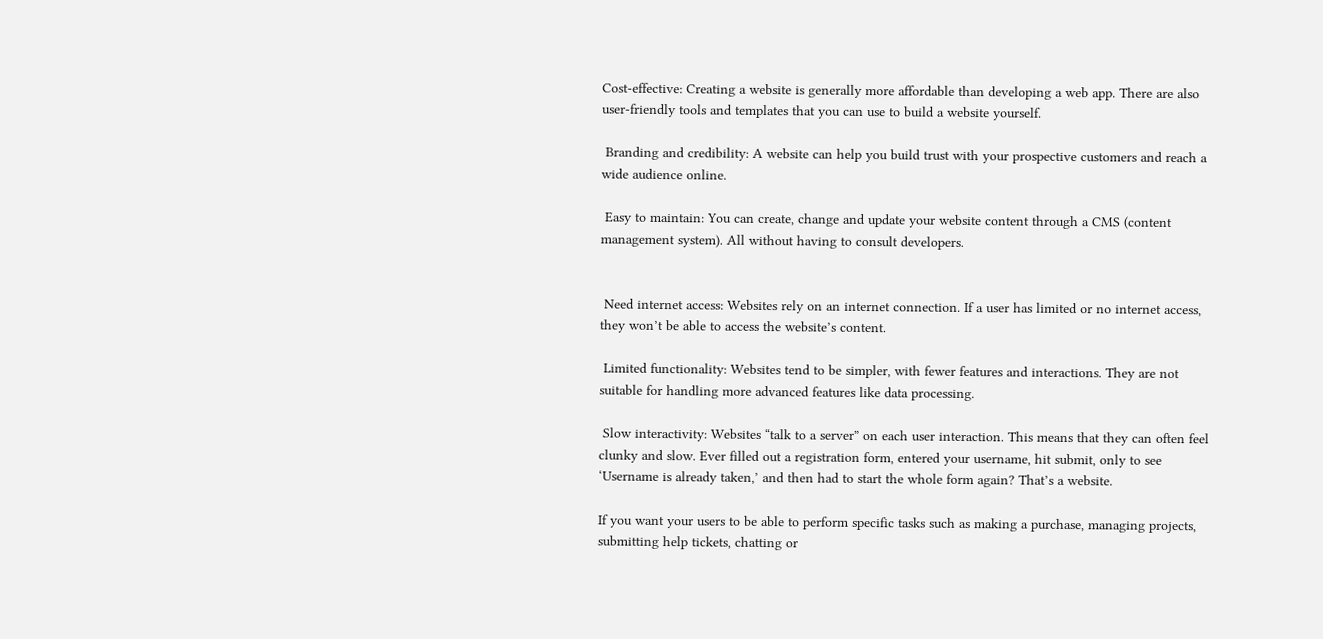Cost-effective: Creating a website is generally more affordable than developing a web app. There are also user-friendly tools and templates that you can use to build a website yourself.

 Branding and credibility: A website can help you build trust with your prospective customers and reach a wide audience online.

 Easy to maintain: You can create, change and update your website content through a CMS (content management system). All without having to consult developers.


 Need internet access: Websites rely on an internet connection. If a user has limited or no internet access, they won’t be able to access the website’s content.

 Limited functionality: Websites tend to be simpler, with fewer features and interactions. They are not suitable for handling more advanced features like data processing.

 Slow interactivity: Websites “talk to a server” on each user interaction. This means that they can often feel clunky and slow. Ever filled out a registration form, entered your username, hit submit, only to see ‘Username is already taken,’ and then had to start the whole form again? That’s a website.

If you want your users to be able to perform specific tasks such as making a purchase, managing projects, submitting help tickets, chatting or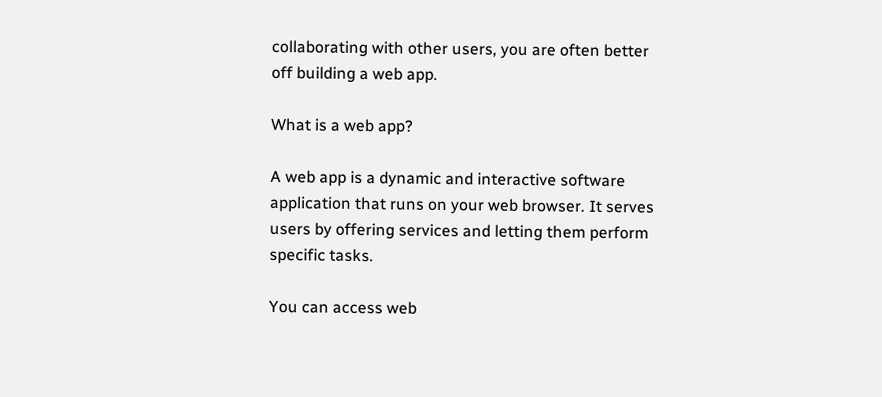collaborating with other users, you are often better off building a web app.

What is a web app?

A web app is a dynamic and interactive software application that runs on your web browser. It serves users by offering services and letting them perform specific tasks.

You can access web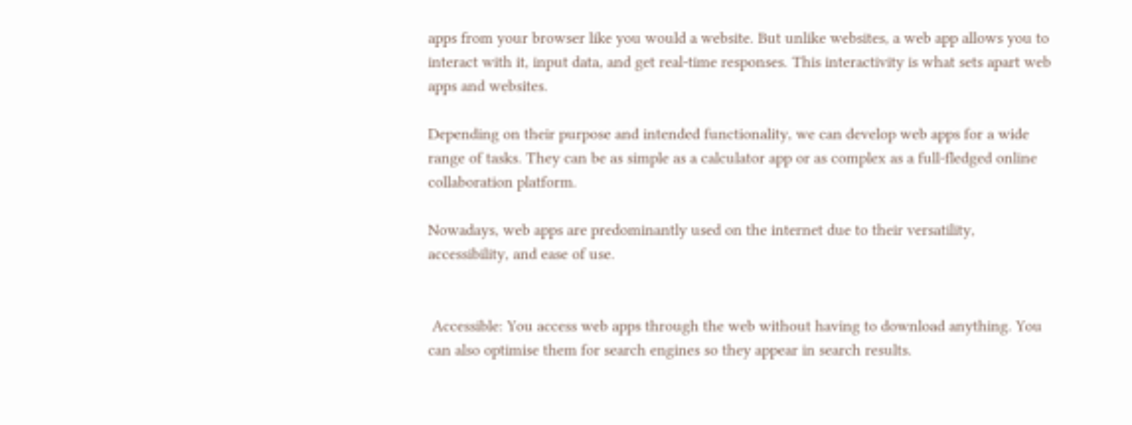apps from your browser like you would a website. But unlike websites, a web app allows you to interact with it, input data, and get real-time responses. This interactivity is what sets apart web apps and websites.

Depending on their purpose and intended functionality, we can develop web apps for a wide range of tasks. They can be as simple as a calculator app or as complex as a full-fledged online collaboration platform.

Nowadays, web apps are predominantly used on the internet due to their versatility, accessibility, and ease of use.


 Accessible: You access web apps through the web without having to download anything. You can also optimise them for search engines so they appear in search results.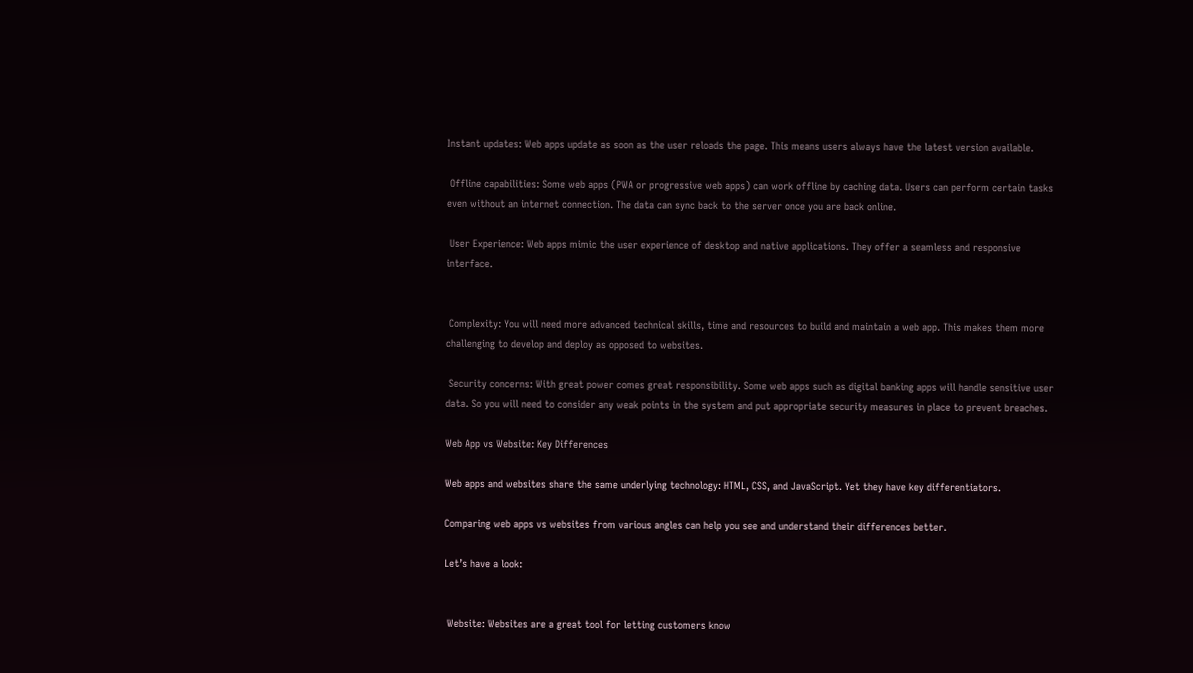Instant updates: Web apps update as soon as the user reloads the page. This means users always have the latest version available.

 Offline capabilities: Some web apps (PWA or progressive web apps) can work offline by caching data. Users can perform certain tasks even without an internet connection. The data can sync back to the server once you are back online.

 User Experience: Web apps mimic the user experience of desktop and native applications. They offer a seamless and responsive interface.


 Complexity: You will need more advanced technical skills, time and resources to build and maintain a web app. This makes them more challenging to develop and deploy as opposed to websites.

 Security concerns: With great power comes great responsibility. Some web apps such as digital banking apps will handle sensitive user data. So you will need to consider any weak points in the system and put appropriate security measures in place to prevent breaches.

Web App vs Website: Key Differences

Web apps and websites share the same underlying technology: HTML, CSS, and JavaScript. Yet they have key differentiators.

Comparing web apps vs websites from various angles can help you see and understand their differences better.

Let’s have a look:


 Website: Websites are a great tool for letting customers know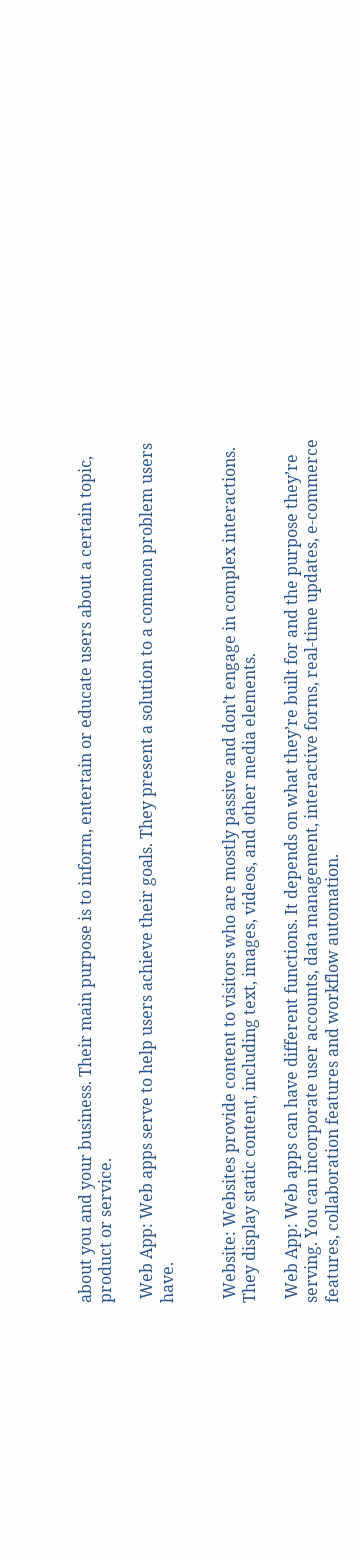about you and your business. Their main purpose is to inform, entertain or educate users about a certain topic, product or service.

 Web App: Web apps serve to help users achieve their goals. They present a solution to a common problem users have.


 Website: Websites provide content to visitors who are mostly passive and don’t engage in complex interactions. They display static content, including text, images, videos, and other media elements.

 Web App: Web apps can have different functions. It depends on what they’re built for and the purpose they’re serving. You can incorporate user accounts, data management, interactive forms, real-time updates, e-commerce features, collaboration features and workflow automation.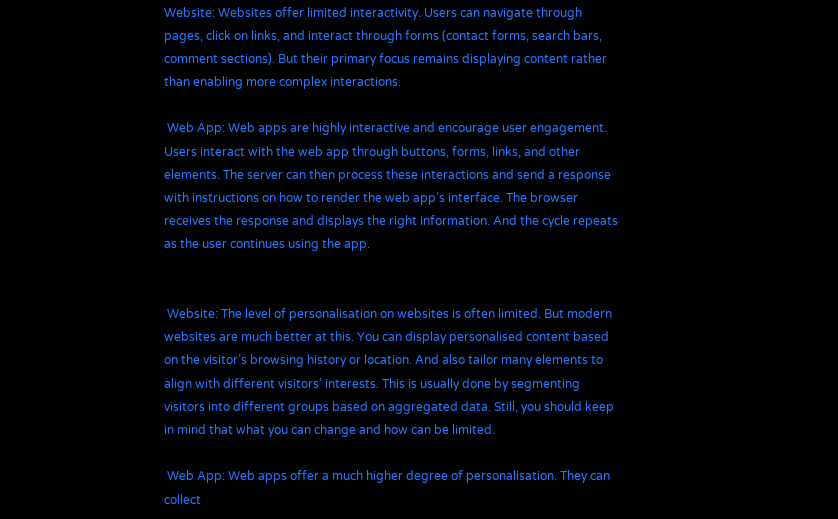Website: Websites offer limited interactivity. Users can navigate through pages, click on links, and interact through forms (contact forms, search bars, comment sections). But their primary focus remains displaying content rather than enabling more complex interactions.

 Web App: Web apps are highly interactive and encourage user engagement. Users interact with the web app through buttons, forms, links, and other elements. The server can then process these interactions and send a response with instructions on how to render the web app’s interface. The browser receives the response and displays the right information. And the cycle repeats as the user continues using the app.


 Website: The level of personalisation on websites is often limited. But modern websites are much better at this. You can display personalised content based on the visitor’s browsing history or location. And also tailor many elements to align with different visitors’ interests. This is usually done by segmenting visitors into different groups based on aggregated data. Still, you should keep in mind that what you can change and how can be limited.

 Web App: Web apps offer a much higher degree of personalisation. They can collect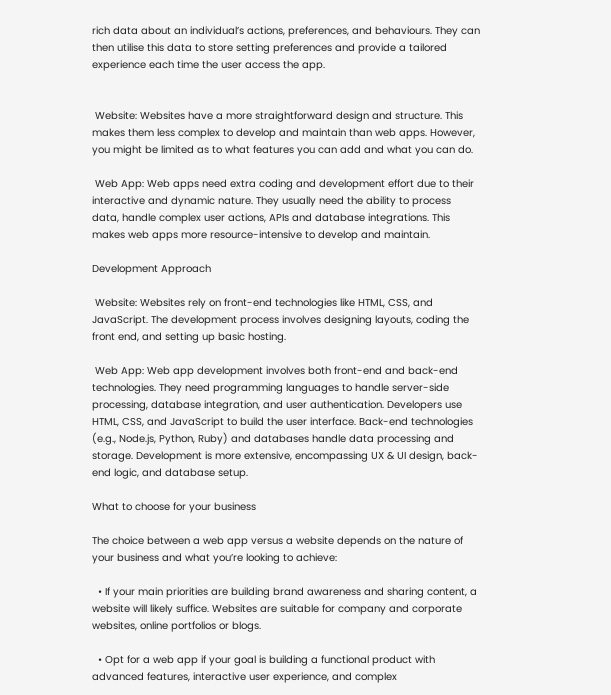rich data about an individual’s actions, preferences, and behaviours. They can then utilise this data to store setting preferences and provide a tailored experience each time the user access the app.


 Website: Websites have a more straightforward design and structure. This makes them less complex to develop and maintain than web apps. However, you might be limited as to what features you can add and what you can do.

 Web App: Web apps need extra coding and development effort due to their interactive and dynamic nature. They usually need the ability to process data, handle complex user actions, APIs and database integrations. This makes web apps more resource-intensive to develop and maintain.

Development Approach

 Website: Websites rely on front-end technologies like HTML, CSS, and JavaScript. The development process involves designing layouts, coding the front end, and setting up basic hosting.

 Web App: Web app development involves both front-end and back-end technologies. They need programming languages to handle server-side processing, database integration, and user authentication. Developers use HTML, CSS, and JavaScript to build the user interface. Back-end technologies (e.g., Node.js, Python, Ruby) and databases handle data processing and storage. Development is more extensive, encompassing UX & UI design, back-end logic, and database setup.

What to choose for your business

The choice between a web app versus a website depends on the nature of your business and what you’re looking to achieve:

  • If your main priorities are building brand awareness and sharing content, a website will likely suffice. Websites are suitable for company and corporate websites, online portfolios or blogs.

  • Opt for a web app if your goal is building a functional product with advanced features, interactive user experience, and complex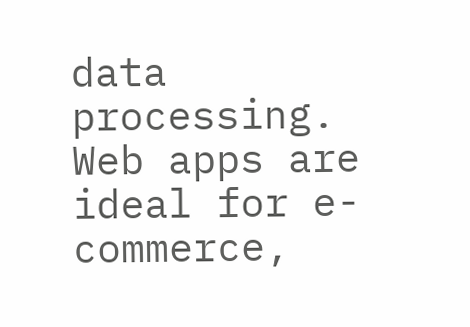data processing. Web apps are ideal for e-commerce,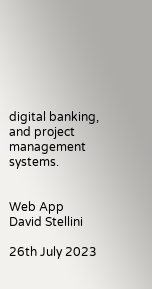digital banking, and project management systems.


Web App
David Stellini

26th July 2023